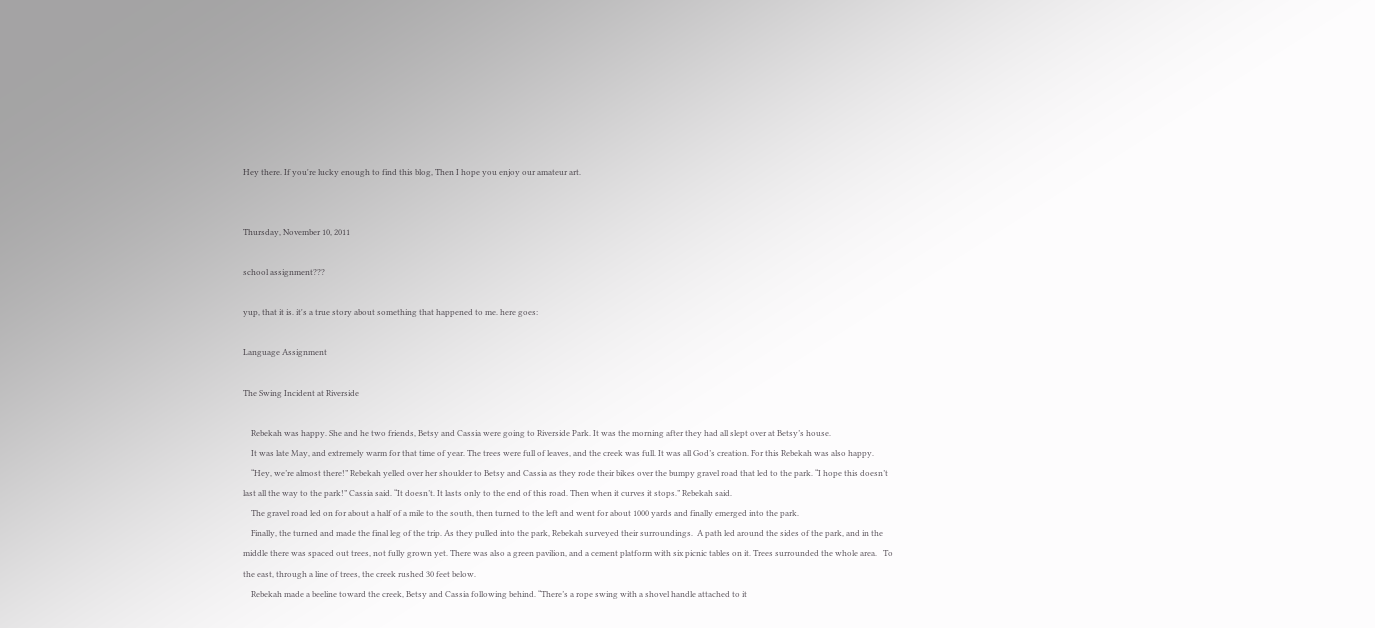Hey there. If you're lucky enough to find this blog, Then I hope you enjoy our amateur art.


Thursday, November 10, 2011

school assignment???

yup, that it is. it's a true story about something that happened to me. here goes:

Language Assignment

The Swing Incident at Riverside

    Rebekah was happy. She and he two friends, Betsy and Cassia were going to Riverside Park. It was the morning after they had all slept over at Betsy’s house.
    It was late May, and extremely warm for that time of year. The trees were full of leaves, and the creek was full. It was all God’s creation. For this Rebekah was also happy.
    “Hey, we’re almost there!” Rebekah yelled over her shoulder to Betsy and Cassia as they rode their bikes over the bumpy gravel road that led to the park. “I hope this doesn’t last all the way to the park!” Cassia said. “It doesn’t. It lasts only to the end of this road. Then when it curves it stops.” Rebekah said.
    The gravel road led on for about a half of a mile to the south, then turned to the left and went for about 1000 yards and finally emerged into the park.
    Finally, the turned and made the final leg of the trip. As they pulled into the park, Rebekah surveyed their surroundings.  A path led around the sides of the park, and in the middle there was spaced out trees, not fully grown yet. There was also a green pavilion, and a cement platform with six picnic tables on it. Trees surrounded the whole area.   To the east, through a line of trees, the creek rushed 30 feet below.
    Rebekah made a beeline toward the creek, Betsy and Cassia following behind. “There’s a rope swing with a shovel handle attached to it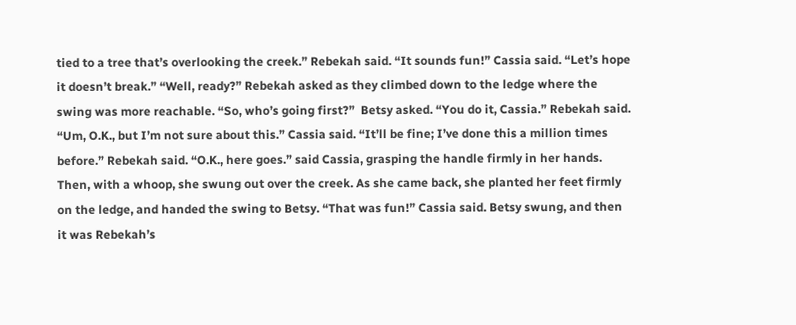tied to a tree that’s overlooking the creek.” Rebekah said. “It sounds fun!” Cassia said. “Let’s hope it doesn’t break.” “Well, ready?” Rebekah asked as they climbed down to the ledge where the swing was more reachable. “So, who’s going first?”  Betsy asked. “You do it, Cassia.” Rebekah said.
“Um, O.K., but I’m not sure about this.” Cassia said. “It’ll be fine; I’ve done this a million times before.” Rebekah said. “O.K., here goes.” said Cassia, grasping the handle firmly in her hands. Then, with a whoop, she swung out over the creek. As she came back, she planted her feet firmly on the ledge, and handed the swing to Betsy. “That was fun!” Cassia said. Betsy swung, and then it was Rebekah’s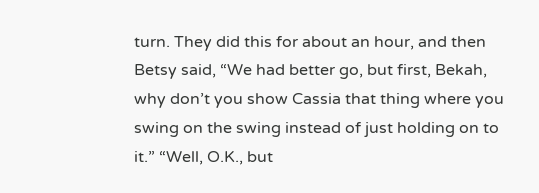turn. They did this for about an hour, and then Betsy said, “We had better go, but first, Bekah, why don’t you show Cassia that thing where you swing on the swing instead of just holding on to it.” “Well, O.K., but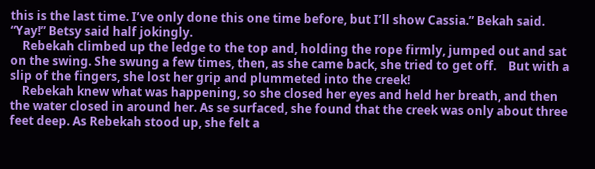this is the last time. I’ve only done this one time before, but I’ll show Cassia.” Bekah said. “Yay!” Betsy said half jokingly.
    Rebekah climbed up the ledge to the top and, holding the rope firmly, jumped out and sat on the swing. She swung a few times, then, as she came back, she tried to get off.    But with a slip of the fingers, she lost her grip and plummeted into the creek!
    Rebekah knew what was happening, so she closed her eyes and held her breath, and then the water closed in around her. As se surfaced, she found that the creek was only about three feet deep. As Rebekah stood up, she felt a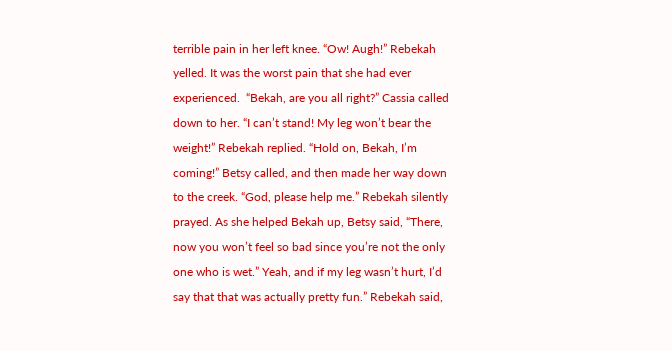terrible pain in her left knee. “Ow! Augh!” Rebekah yelled. It was the worst pain that she had ever experienced.  “Bekah, are you all right?” Cassia called down to her. “I can’t stand! My leg won’t bear the weight!” Rebekah replied. “Hold on, Bekah, I’m coming!” Betsy called, and then made her way down to the creek. “God, please help me.” Rebekah silently prayed. As she helped Bekah up, Betsy said, “There, now you won’t feel so bad since you’re not the only one who is wet.” Yeah, and if my leg wasn’t hurt, I’d say that that was actually pretty fun.” Rebekah said,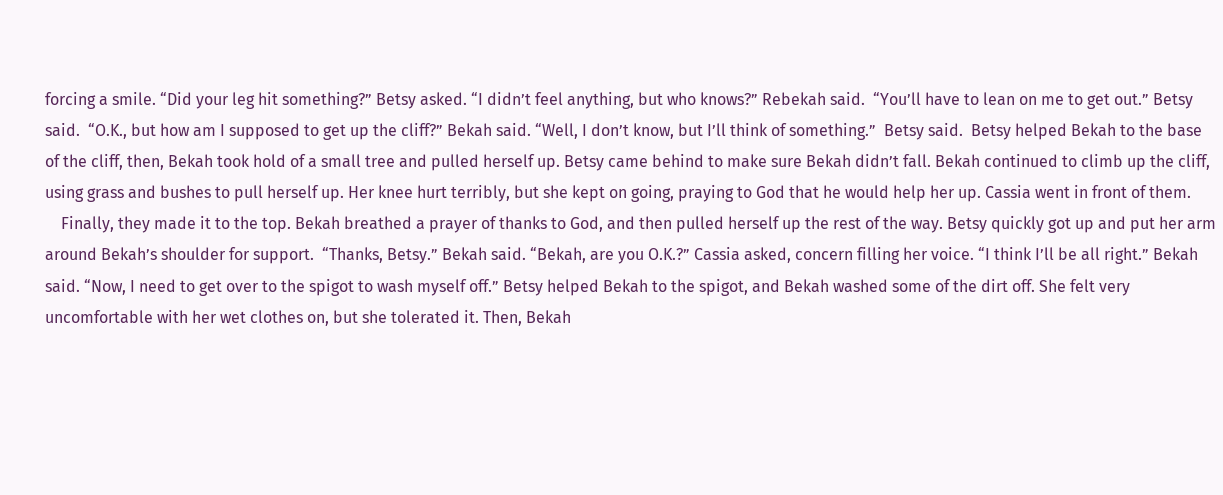forcing a smile. “Did your leg hit something?” Betsy asked. “I didn’t feel anything, but who knows?” Rebekah said.  “You’ll have to lean on me to get out.” Betsy said.  “O.K., but how am I supposed to get up the cliff?” Bekah said. “Well, I don’t know, but I’ll think of something.”  Betsy said.  Betsy helped Bekah to the base of the cliff, then, Bekah took hold of a small tree and pulled herself up. Betsy came behind to make sure Bekah didn’t fall. Bekah continued to climb up the cliff, using grass and bushes to pull herself up. Her knee hurt terribly, but she kept on going, praying to God that he would help her up. Cassia went in front of them.
    Finally, they made it to the top. Bekah breathed a prayer of thanks to God, and then pulled herself up the rest of the way. Betsy quickly got up and put her arm around Bekah’s shoulder for support.  “Thanks, Betsy.” Bekah said. “Bekah, are you O.K.?” Cassia asked, concern filling her voice. “I think I’ll be all right.” Bekah said. “Now, I need to get over to the spigot to wash myself off.” Betsy helped Bekah to the spigot, and Bekah washed some of the dirt off. She felt very uncomfortable with her wet clothes on, but she tolerated it. Then, Bekah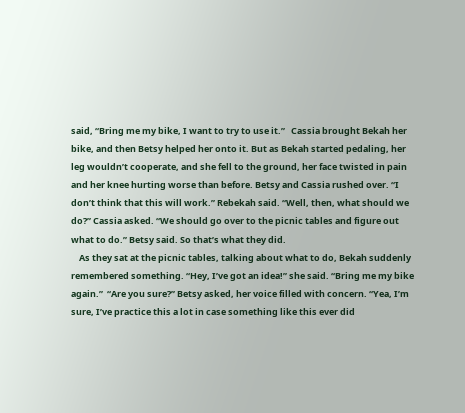said, “Bring me my bike, I want to try to use it.”   Cassia brought Bekah her bike, and then Betsy helped her onto it. But as Bekah started pedaling, her leg wouldn’t cooperate, and she fell to the ground, her face twisted in pain and her knee hurting worse than before. Betsy and Cassia rushed over. “I don’t think that this will work.” Rebekah said. “Well, then, what should we do?” Cassia asked. “We should go over to the picnic tables and figure out what to do.” Betsy said. So that’s what they did.
    As they sat at the picnic tables, talking about what to do, Bekah suddenly remembered something. “Hey, I’ve got an idea!” she said. “Bring me my bike again.”  “Are you sure?” Betsy asked, her voice filled with concern. “Yea, I’m sure, I’ve practice this a lot in case something like this ever did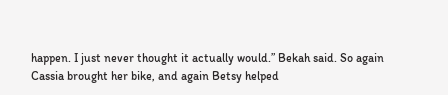happen. I just never thought it actually would.” Bekah said. So again Cassia brought her bike, and again Betsy helped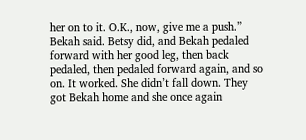her on to it. O.K., now, give me a push.” Bekah said. Betsy did, and Bekah pedaled forward with her good leg, then back pedaled, then pedaled forward again, and so on. It worked. She didn’t fall down. They got Bekah home and she once again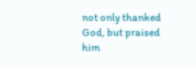not only thanked God, but praised him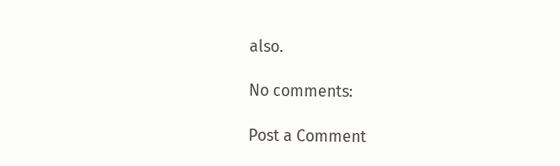also.

No comments:

Post a Comment